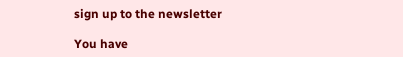sign up to the newsletter

You have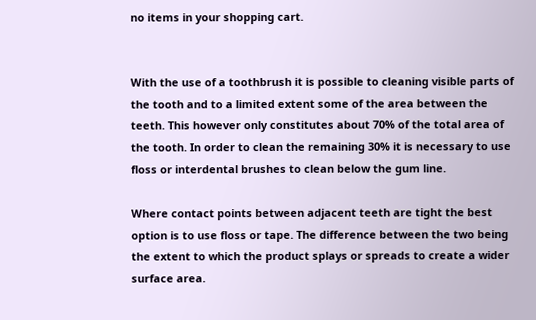no items in your shopping cart.


With the use of a toothbrush it is possible to cleaning visible parts of the tooth and to a limited extent some of the area between the teeth. This however only constitutes about 70% of the total area of the tooth. In order to clean the remaining 30% it is necessary to use floss or interdental brushes to clean below the gum line.

Where contact points between adjacent teeth are tight the best option is to use floss or tape. The difference between the two being the extent to which the product splays or spreads to create a wider surface area.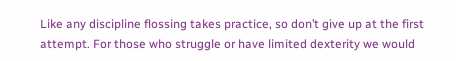Like any discipline flossing takes practice, so don’t give up at the first attempt. For those who struggle or have limited dexterity we would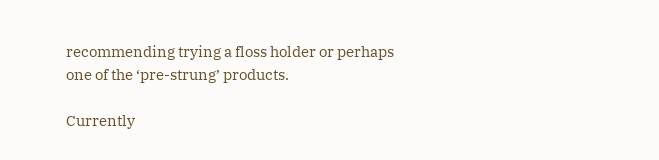recommending trying a floss holder or perhaps one of the ‘pre-strung’ products.

Currently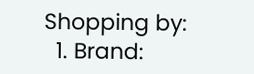Shopping by:
  1. Brand: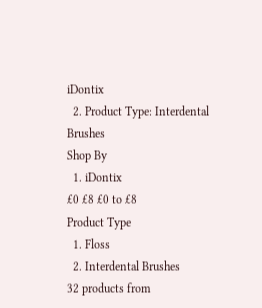iDontix
  2. Product Type: Interdental Brushes
Shop By
  1. iDontix
£0 £8 £0 to £8
Product Type
  1. Floss
  2. Interdental Brushes
32 products from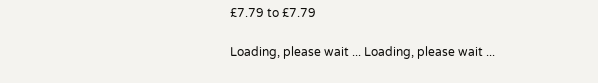£7.79 to £7.79

Loading, please wait ... Loading, please wait ...